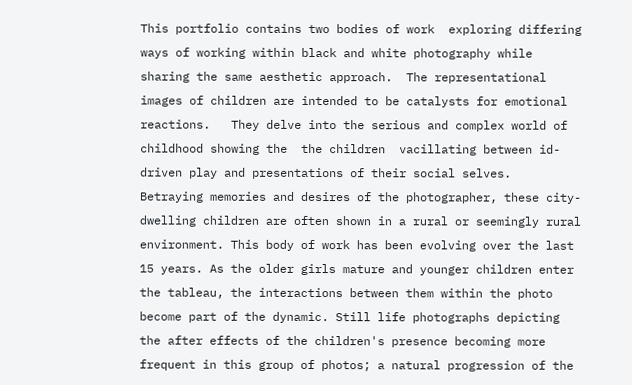This portfolio contains two bodies of work  exploring differing ways of working within black and white photography while sharing the same aesthetic approach.  The representational  images of children are intended to be catalysts for emotional reactions.   They delve into the serious and complex world of childhood showing the  the children  vacillating between id-driven play and presentations of their social selves.  Betraying memories and desires of the photographer, these city-dwelling children are often shown in a rural or seemingly rural environment. This body of work has been evolving over the last 15 years. As the older girls mature and younger children enter the tableau, the interactions between them within the photo become part of the dynamic. Still life photographs depicting the after effects of the children's presence becoming more frequent in this group of photos; a natural progression of the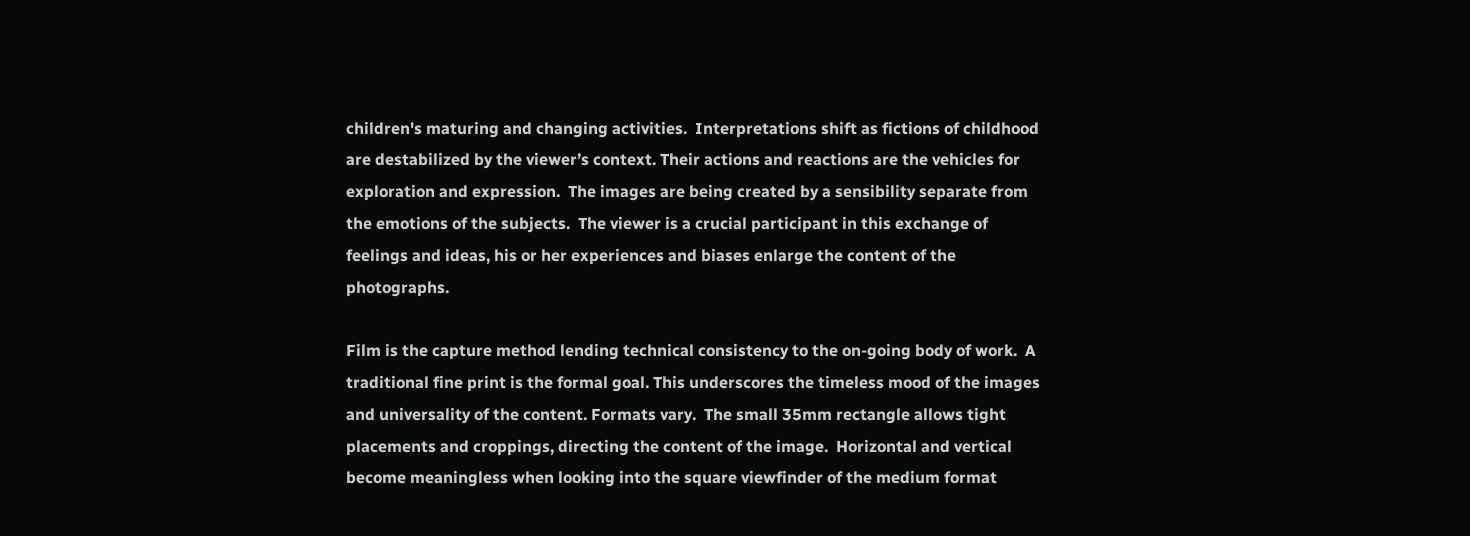children's maturing and changing activities.  Interpretations shift as fictions of childhood are destabilized by the viewer’s context. Their actions and reactions are the vehicles for exploration and expression.  The images are being created by a sensibility separate from the emotions of the subjects.  The viewer is a crucial participant in this exchange of feelings and ideas, his or her experiences and biases enlarge the content of the photographs.

Film is the capture method lending technical consistency to the on-going body of work.  A traditional fine print is the formal goal. This underscores the timeless mood of the images and universality of the content. Formats vary.  The small 35mm rectangle allows tight placements and croppings, directing the content of the image.  Horizontal and vertical become meaningless when looking into the square viewfinder of the medium format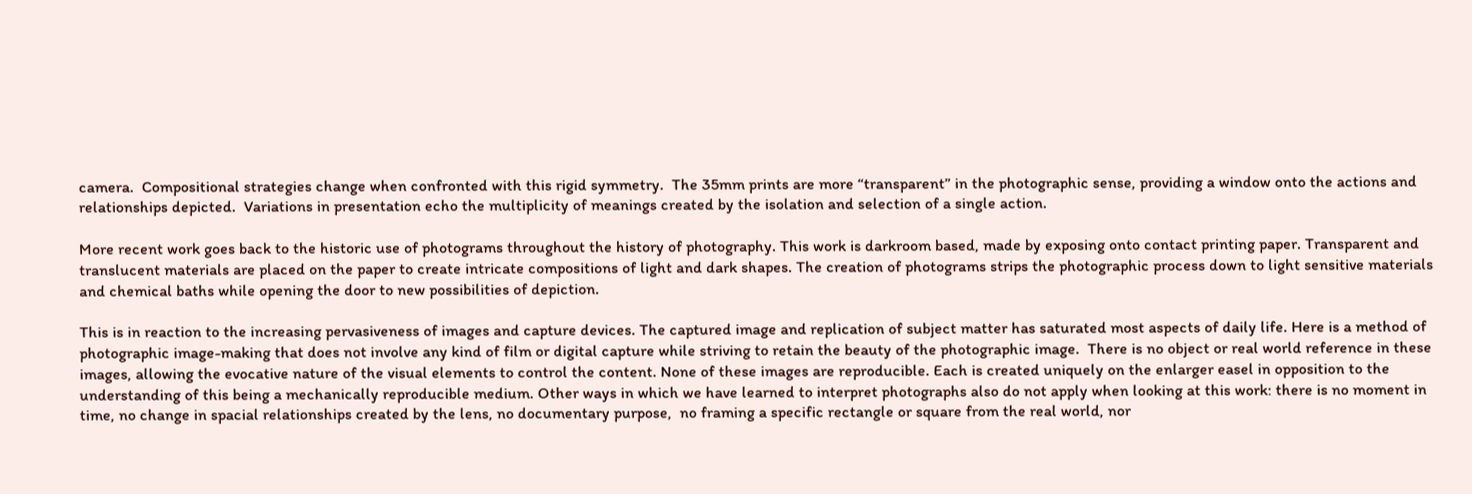camera.  Compositional strategies change when confronted with this rigid symmetry.  The 35mm prints are more “transparent” in the photographic sense, providing a window onto the actions and relationships depicted.  Variations in presentation echo the multiplicity of meanings created by the isolation and selection of a single action.

More recent work goes back to the historic use of photograms throughout the history of photography. This work is darkroom based, made by exposing onto contact printing paper. Transparent and translucent materials are placed on the paper to create intricate compositions of light and dark shapes. The creation of photograms strips the photographic process down to light sensitive materials and chemical baths while opening the door to new possibilities of depiction.

This is in reaction to the increasing pervasiveness of images and capture devices. The captured image and replication of subject matter has saturated most aspects of daily life. Here is a method of photographic image-making that does not involve any kind of film or digital capture while striving to retain the beauty of the photographic image.  There is no object or real world reference in these images, allowing the evocative nature of the visual elements to control the content. None of these images are reproducible. Each is created uniquely on the enlarger easel in opposition to the understanding of this being a mechanically reproducible medium. Other ways in which we have learned to interpret photographs also do not apply when looking at this work: there is no moment in time, no change in spacial relationships created by the lens, no documentary purpose,  no framing a specific rectangle or square from the real world, nor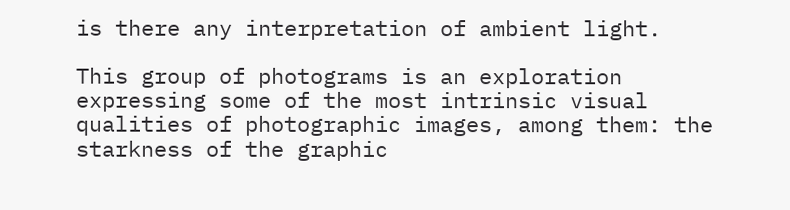is there any interpretation of ambient light.

This group of photograms is an exploration expressing some of the most intrinsic visual qualities of photographic images, among them: the starkness of the graphic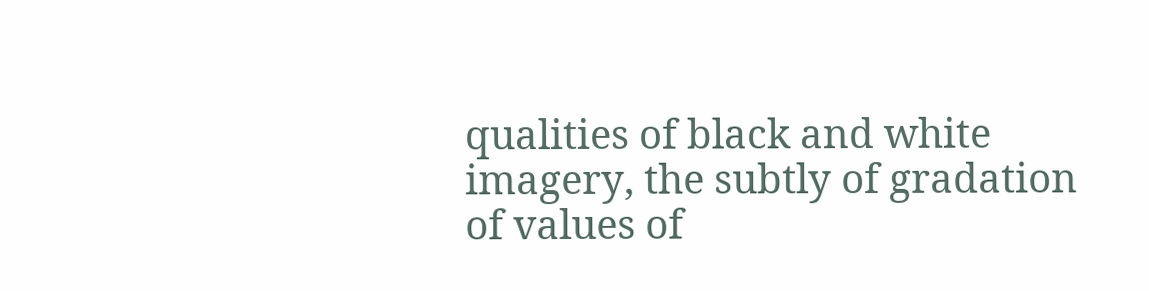qualities of black and white imagery, the subtly of gradation of values of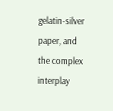gelatin-silver paper, and the complex interplay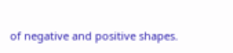of negative and positive shapes.